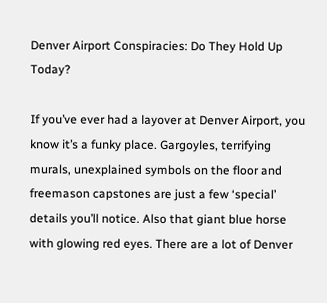Denver Airport Conspiracies: Do They Hold Up Today?

If you’ve ever had a layover at Denver Airport, you know it’s a funky place. Gargoyles, terrifying murals, unexplained symbols on the floor and freemason capstones are just a few ‘special’ details you’ll notice. Also that giant blue horse with glowing red eyes. There are a lot of Denver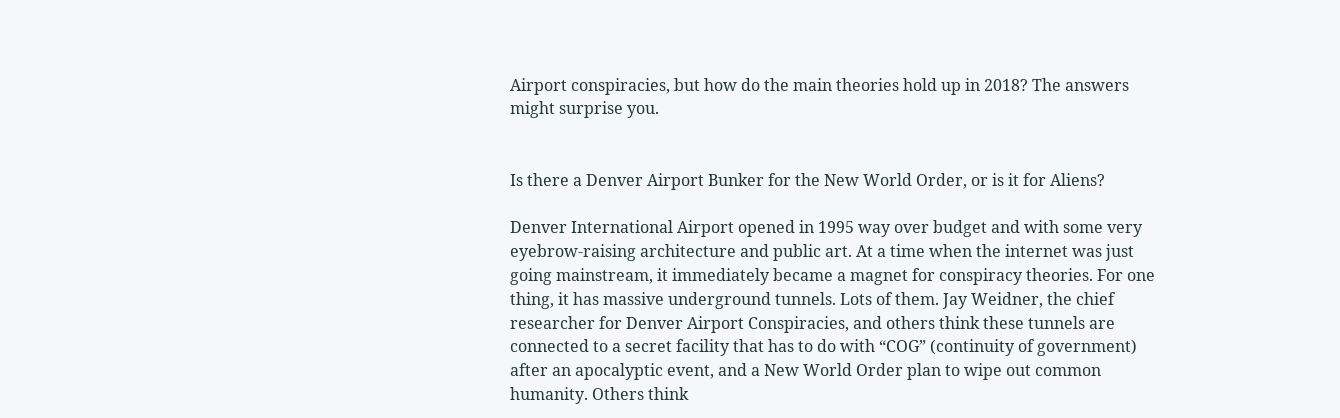Airport conspiracies, but how do the main theories hold up in 2018? The answers might surprise you.


Is there a Denver Airport Bunker for the New World Order, or is it for Aliens?

Denver International Airport opened in 1995 way over budget and with some very eyebrow-raising architecture and public art. At a time when the internet was just going mainstream, it immediately became a magnet for conspiracy theories. For one thing, it has massive underground tunnels. Lots of them. Jay Weidner, the chief researcher for Denver Airport Conspiracies, and others think these tunnels are connected to a secret facility that has to do with “COG” (continuity of government) after an apocalyptic event, and a New World Order plan to wipe out common humanity. Others think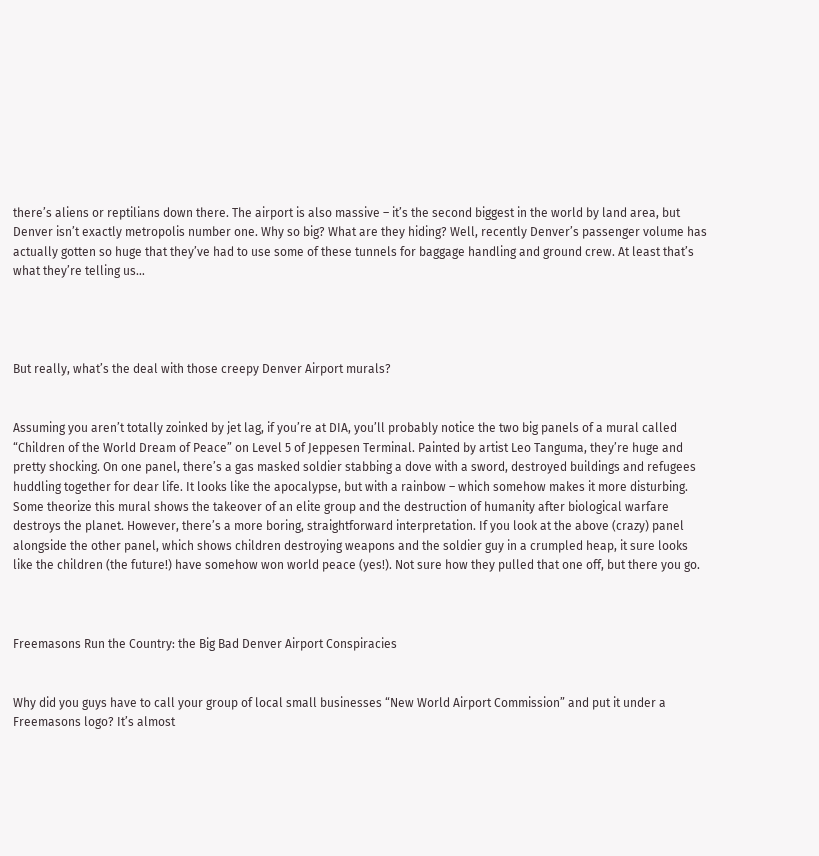there’s aliens or reptilians down there. The airport is also massive – it’s the second biggest in the world by land area, but Denver isn’t exactly metropolis number one. Why so big? What are they hiding? Well, recently Denver’s passenger volume has actually gotten so huge that they’ve had to use some of these tunnels for baggage handling and ground crew. At least that’s what they’re telling us…




But really, what’s the deal with those creepy Denver Airport murals?


Assuming you aren’t totally zoinked by jet lag, if you’re at DIA, you’ll probably notice the two big panels of a mural called “Children of the World Dream of Peace” on Level 5 of Jeppesen Terminal. Painted by artist Leo Tanguma, they’re huge and pretty shocking. On one panel, there’s a gas masked soldier stabbing a dove with a sword, destroyed buildings and refugees huddling together for dear life. It looks like the apocalypse, but with a rainbow – which somehow makes it more disturbing. Some theorize this mural shows the takeover of an elite group and the destruction of humanity after biological warfare destroys the planet. However, there’s a more boring, straightforward interpretation. If you look at the above (crazy) panel alongside the other panel, which shows children destroying weapons and the soldier guy in a crumpled heap, it sure looks like the children (the future!) have somehow won world peace (yes!). Not sure how they pulled that one off, but there you go.



Freemasons Run the Country: the Big Bad Denver Airport Conspiracies


Why did you guys have to call your group of local small businesses “New World Airport Commission” and put it under a Freemasons logo? It’s almost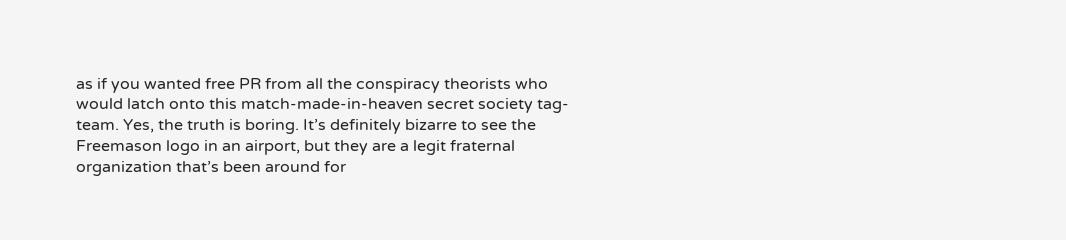as if you wanted free PR from all the conspiracy theorists who would latch onto this match-made-in-heaven secret society tag-team. Yes, the truth is boring. It’s definitely bizarre to see the Freemason logo in an airport, but they are a legit fraternal organization that’s been around for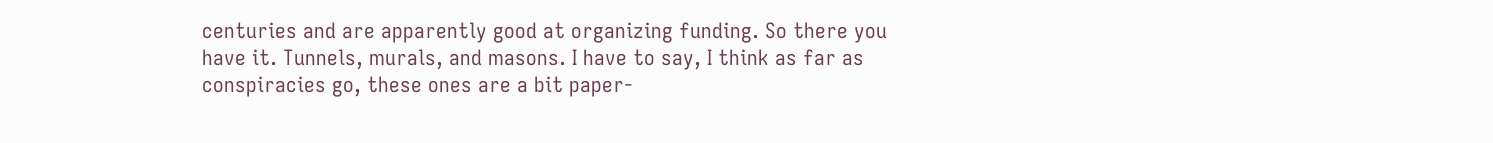centuries and are apparently good at organizing funding. So there you have it. Tunnels, murals, and masons. I have to say, I think as far as conspiracies go, these ones are a bit paper-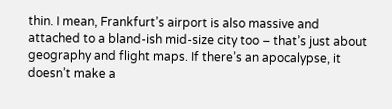thin. I mean, Frankfurt’s airport is also massive and attached to a bland-ish mid-size city too – that’s just about geography and flight maps. If there’s an apocalypse, it doesn’t make a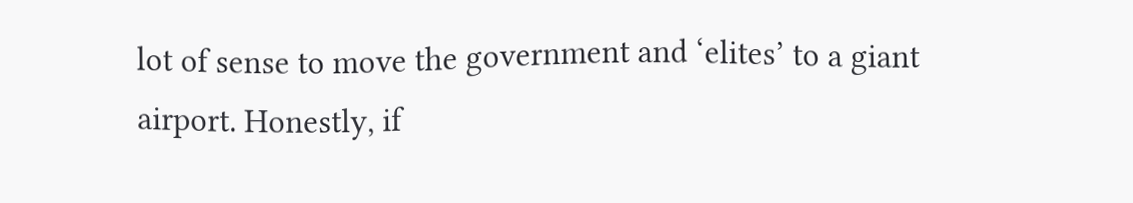lot of sense to move the government and ‘elites’ to a giant airport. Honestly, if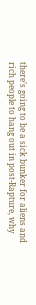there’s going to be a sick bunker for aliens and rich people to hang out in post-Rapture, why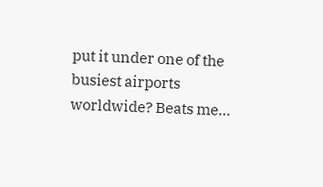put it under one of the busiest airports worldwide? Beats me…